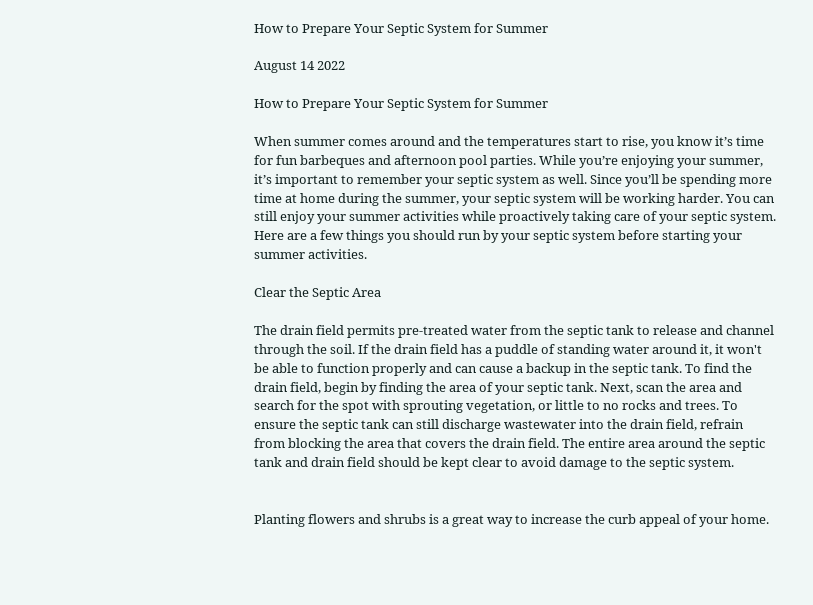How to Prepare Your Septic System for Summer

August 14 2022

How to Prepare Your Septic System for Summer

When summer comes around and the temperatures start to rise, you know it’s time for fun barbeques and afternoon pool parties. While you’re enjoying your summer, it’s important to remember your septic system as well. Since you’ll be spending more time at home during the summer, your septic system will be working harder. You can still enjoy your summer activities while proactively taking care of your septic system. Here are a few things you should run by your septic system before starting your summer activities.

Clear the Septic Area

The drain field permits pre-treated water from the septic tank to release and channel through the soil. If the drain field has a puddle of standing water around it, it won't be able to function properly and can cause a backup in the septic tank. To find the drain field, begin by finding the area of your septic tank. Next, scan the area and search for the spot with sprouting vegetation, or little to no rocks and trees. To ensure the septic tank can still discharge wastewater into the drain field, refrain from blocking the area that covers the drain field. The entire area around the septic tank and drain field should be kept clear to avoid damage to the septic system.


Planting flowers and shrubs is a great way to increase the curb appeal of your home.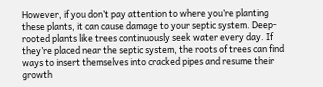However, if you don’t pay attention to where you’re planting these plants, it can cause damage to your septic system. Deep-rooted plants like trees continuously seek water every day. If they’re placed near the septic system, the roots of trees can find ways to insert themselves into cracked pipes and resume their growth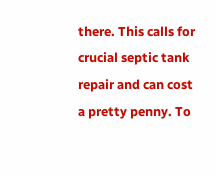there. This calls for crucial septic tank repair and can cost a pretty penny. To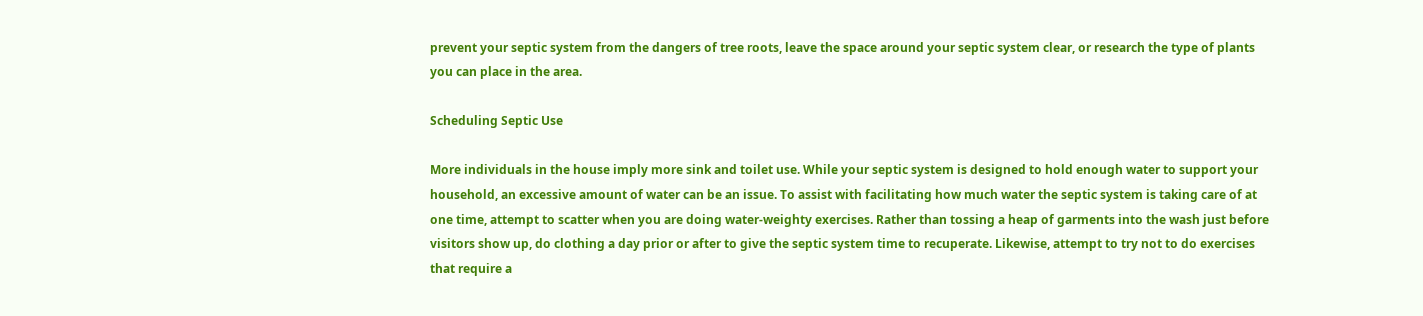prevent your septic system from the dangers of tree roots, leave the space around your septic system clear, or research the type of plants you can place in the area.

Scheduling Septic Use

More individuals in the house imply more sink and toilet use. While your septic system is designed to hold enough water to support your household, an excessive amount of water can be an issue. To assist with facilitating how much water the septic system is taking care of at one time, attempt to scatter when you are doing water-weighty exercises. Rather than tossing a heap of garments into the wash just before visitors show up, do clothing a day prior or after to give the septic system time to recuperate. Likewise, attempt to try not to do exercises that require a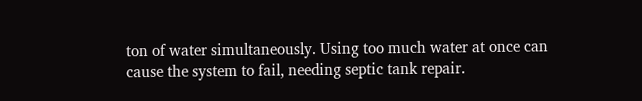ton of water simultaneously. Using too much water at once can cause the system to fail, needing septic tank repair.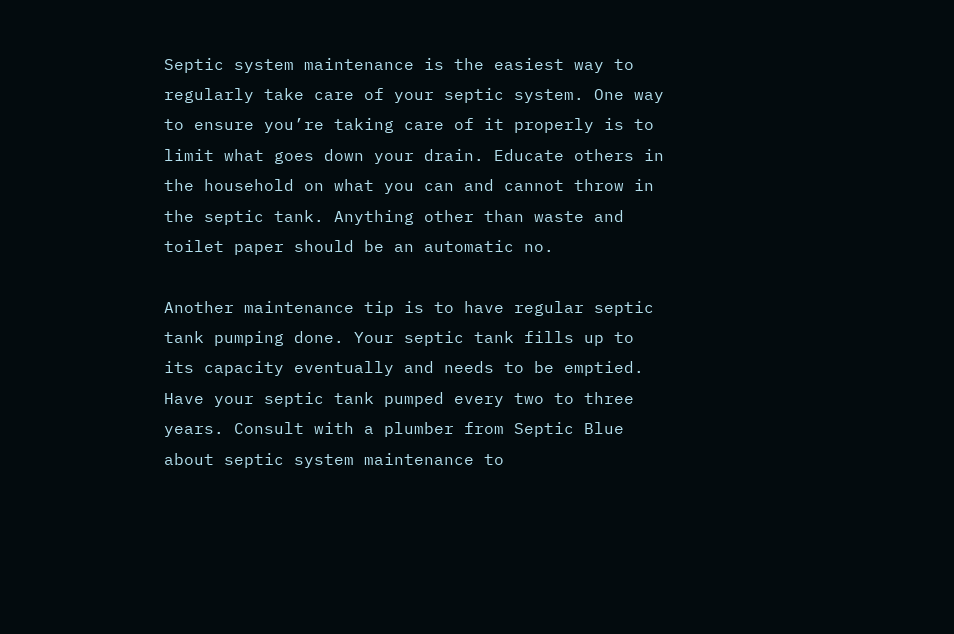Septic system maintenance is the easiest way to regularly take care of your septic system. One way to ensure you’re taking care of it properly is to limit what goes down your drain. Educate others in the household on what you can and cannot throw in the septic tank. Anything other than waste and toilet paper should be an automatic no.

Another maintenance tip is to have regular septic tank pumping done. Your septic tank fills up to its capacity eventually and needs to be emptied. Have your septic tank pumped every two to three years. Consult with a plumber from Septic Blue about septic system maintenance to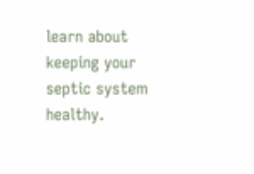learn about keeping your septic system healthy.